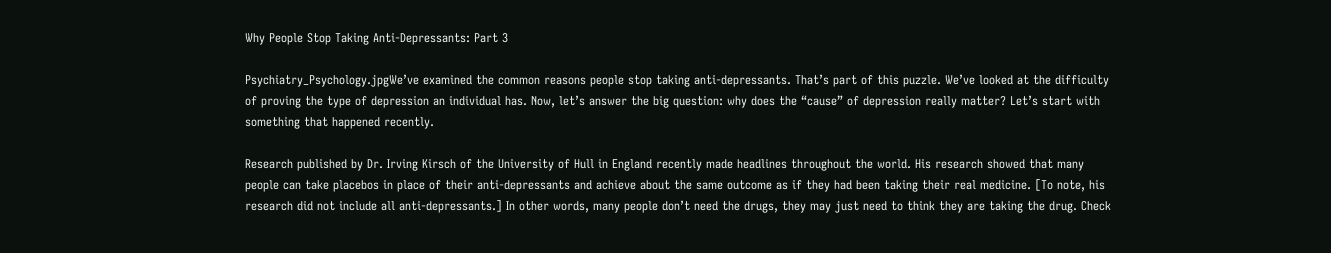Why People Stop Taking Anti-Depressants: Part 3

Psychiatry_Psychology.jpgWe’ve examined the common reasons people stop taking anti-depressants. That’s part of this puzzle. We’ve looked at the difficulty of proving the type of depression an individual has. Now, let’s answer the big question: why does the “cause” of depression really matter? Let’s start with something that happened recently.

Research published by Dr. Irving Kirsch of the University of Hull in England recently made headlines throughout the world. His research showed that many people can take placebos in place of their anti-depressants and achieve about the same outcome as if they had been taking their real medicine. [To note, his research did not include all anti-depressants.] In other words, many people don’t need the drugs, they may just need to think they are taking the drug. Check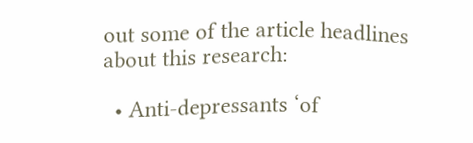out some of the article headlines about this research:

  • Anti-depressants ‘of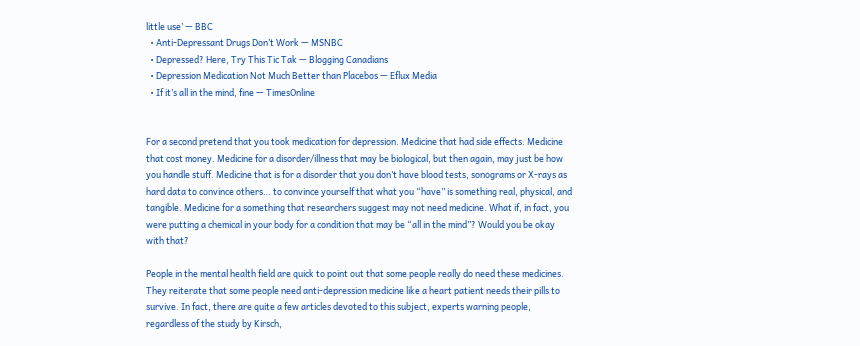little use’ — BBC
  • Anti-Depressant Drugs Don’t Work — MSNBC
  • Depressed? Here, Try This Tic Tak — Blogging Canadians
  • Depression Medication Not Much Better than Placebos — Eflux Media
  • If it’s all in the mind, fine — TimesOnline


For a second pretend that you took medication for depression. Medicine that had side effects. Medicine that cost money. Medicine for a disorder/illness that may be biological, but then again, may just be how you handle stuff. Medicine that is for a disorder that you don’t have blood tests, sonograms or X-rays as hard data to convince others… to convince yourself that what you “have” is something real, physical, and tangible. Medicine for a something that researchers suggest may not need medicine. What if, in fact, you were putting a chemical in your body for a condition that may be “all in the mind”? Would you be okay with that?

People in the mental health field are quick to point out that some people really do need these medicines. They reiterate that some people need anti-depression medicine like a heart patient needs their pills to survive. In fact, there are quite a few articles devoted to this subject, experts warning people, regardless of the study by Kirsch,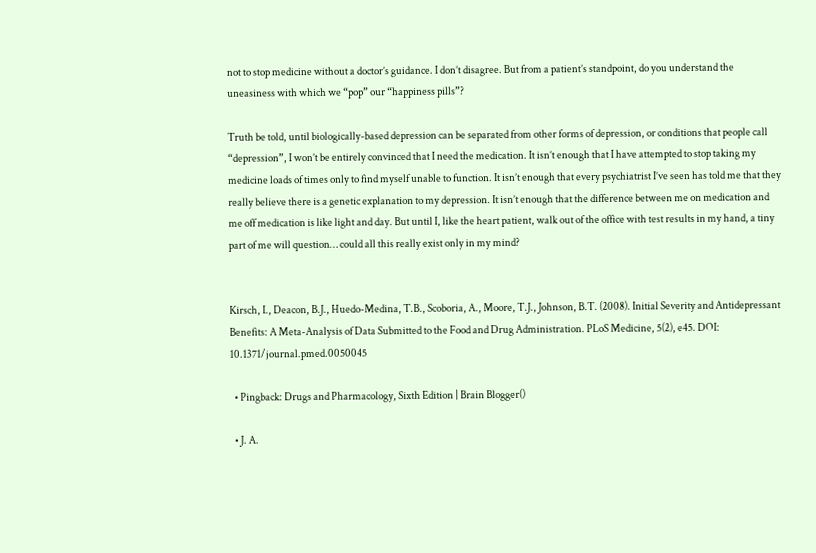not to stop medicine without a doctor’s guidance. I don’t disagree. But from a patient’s standpoint, do you understand the uneasiness with which we “pop” our “happiness pills”?

Truth be told, until biologically-based depression can be separated from other forms of depression, or conditions that people call “depression”, I won’t be entirely convinced that I need the medication. It isn’t enough that I have attempted to stop taking my medicine loads of times only to find myself unable to function. It isn’t enough that every psychiatrist I’ve seen has told me that they really believe there is a genetic explanation to my depression. It isn’t enough that the difference between me on medication and me off medication is like light and day. But until I, like the heart patient, walk out of the office with test results in my hand, a tiny part of me will question… could all this really exist only in my mind?


Kirsch, I., Deacon, B.J., Huedo-Medina, T.B., Scoboria, A., Moore, T.J., Johnson, B.T. (2008). Initial Severity and Antidepressant Benefits: A Meta-Analysis of Data Submitted to the Food and Drug Administration. PLoS Medicine, 5(2), e45. DOI: 10.1371/journal.pmed.0050045

  • Pingback: Drugs and Pharmacology, Sixth Edition | Brain Blogger()

  • J. A.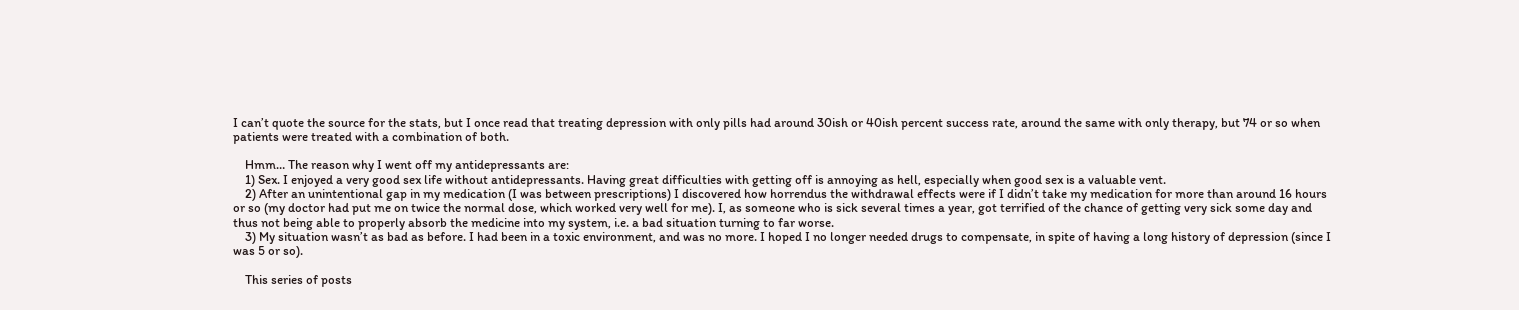I can’t quote the source for the stats, but I once read that treating depression with only pills had around 30ish or 40ish percent success rate, around the same with only therapy, but 74 or so when patients were treated with a combination of both.

    Hmm… The reason why I went off my antidepressants are:
    1) Sex. I enjoyed a very good sex life without antidepressants. Having great difficulties with getting off is annoying as hell, especially when good sex is a valuable vent.
    2) After an unintentional gap in my medication (I was between prescriptions) I discovered how horrendus the withdrawal effects were if I didn’t take my medication for more than around 16 hours or so (my doctor had put me on twice the normal dose, which worked very well for me). I, as someone who is sick several times a year, got terrified of the chance of getting very sick some day and thus not being able to properly absorb the medicine into my system, i.e. a bad situation turning to far worse.
    3) My situation wasn’t as bad as before. I had been in a toxic environment, and was no more. I hoped I no longer needed drugs to compensate, in spite of having a long history of depression (since I was 5 or so).

    This series of posts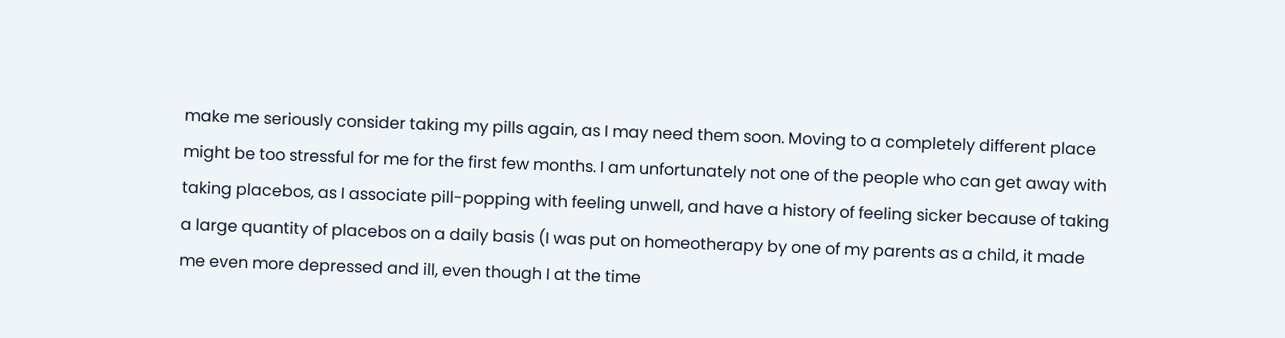make me seriously consider taking my pills again, as I may need them soon. Moving to a completely different place might be too stressful for me for the first few months. I am unfortunately not one of the people who can get away with taking placebos, as I associate pill-popping with feeling unwell, and have a history of feeling sicker because of taking a large quantity of placebos on a daily basis (I was put on homeotherapy by one of my parents as a child, it made me even more depressed and ill, even though I at the time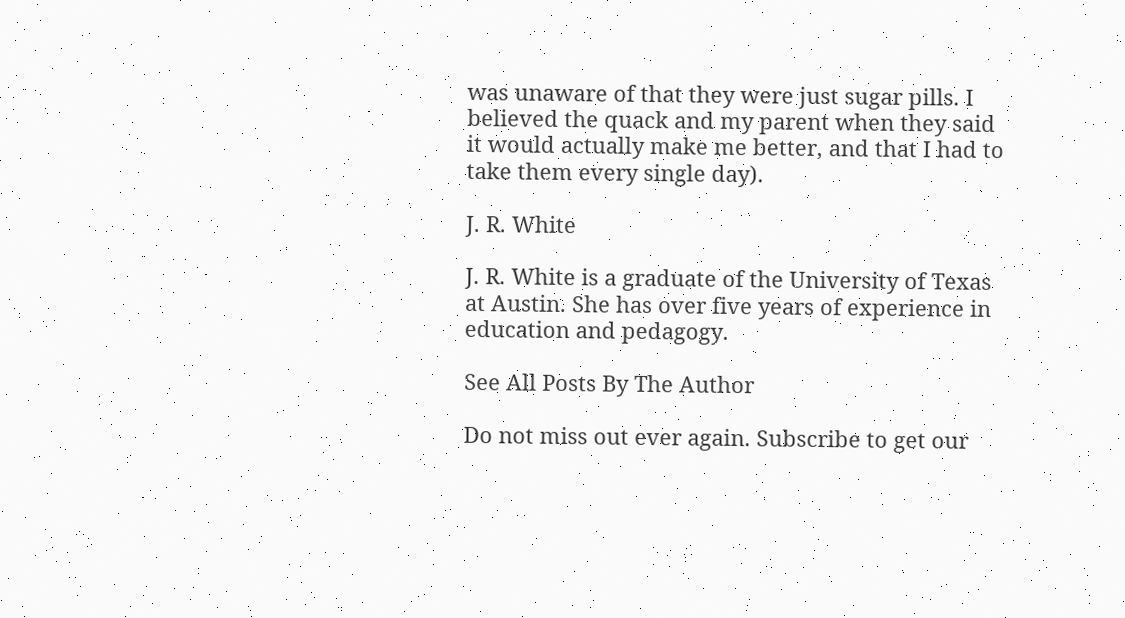was unaware of that they were just sugar pills. I believed the quack and my parent when they said it would actually make me better, and that I had to take them every single day).

J. R. White

J. R. White is a graduate of the University of Texas at Austin. She has over five years of experience in education and pedagogy.

See All Posts By The Author

Do not miss out ever again. Subscribe to get our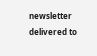newsletter delivered to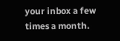your inbox a few times a month.